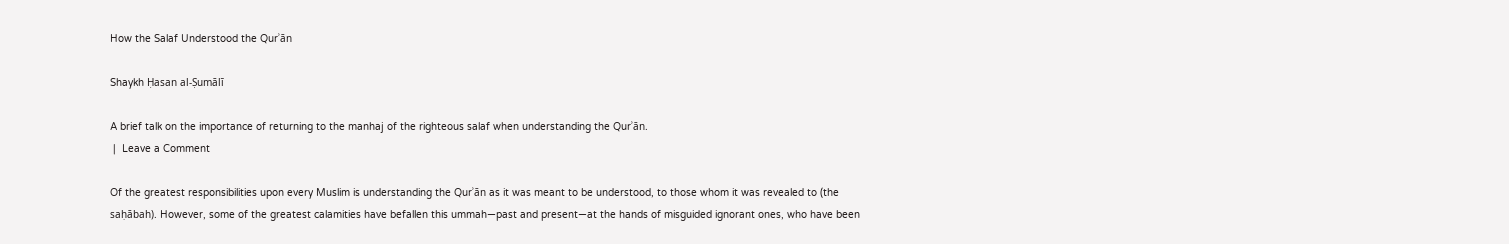How the Salaf Understood the Qurʾān

Shaykh Ḥasan al-Ṣumālī

A brief talk on the importance of returning to the manhaj of the righteous salaf when understanding the Qurʾān.
 |  Leave a Comment

Of the greatest responsibilities upon every Muslim is understanding the Qurʾān as it was meant to be understood, to those whom it was revealed to (the saḥābah). However, some of the greatest calamities have befallen this ummah—past and present—at the hands of misguided ignorant ones, who have been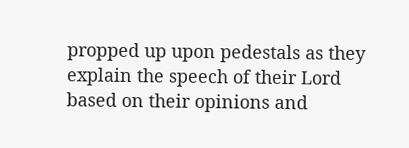propped up upon pedestals as they explain the speech of their Lord based on their opinions and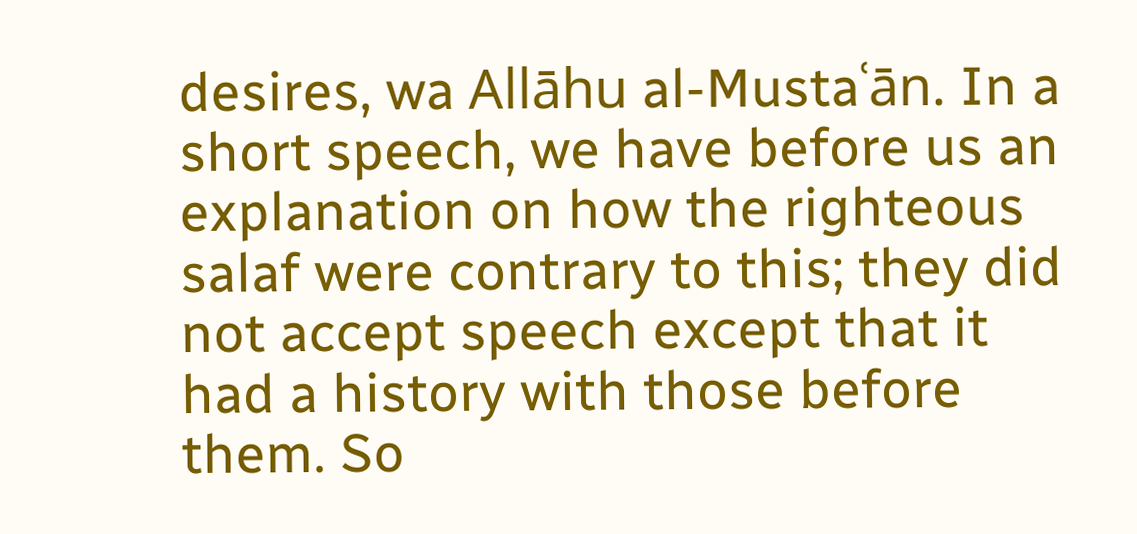desires, wa Allāhu al-Mustaʿān. In a short speech, we have before us an explanation on how the righteous salaf were contrary to this; they did not accept speech except that it had a history with those before them. So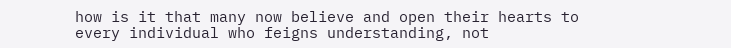how is it that many now believe and open their hearts to every individual who feigns understanding, not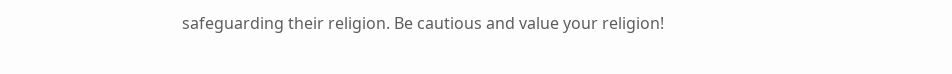safeguarding their religion. Be cautious and value your religion!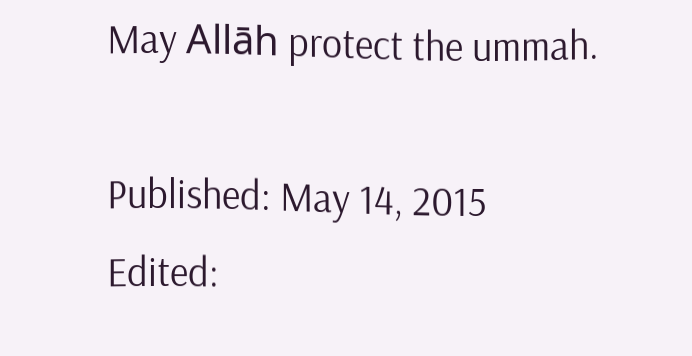May Allāh protect the ummah.

Published: May 14, 2015
Edited: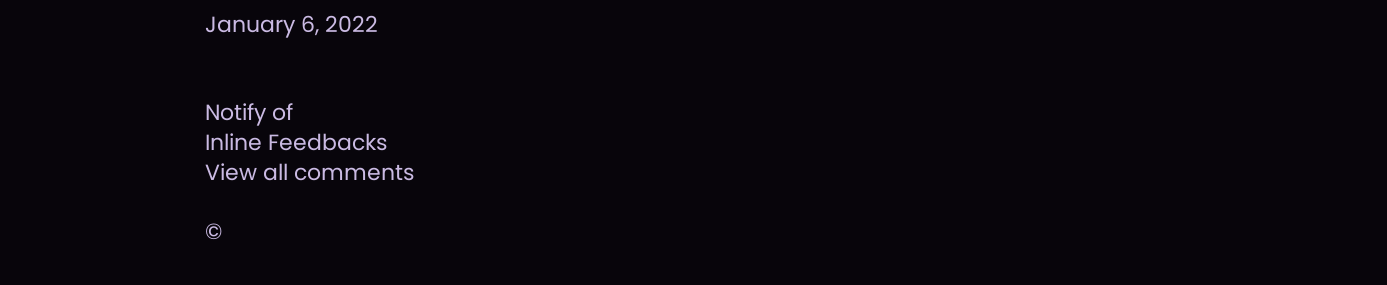January 6, 2022


Notify of
Inline Feedbacks
View all comments

©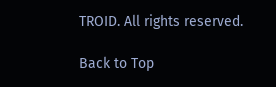TROID. All rights reserved.

Back to Top